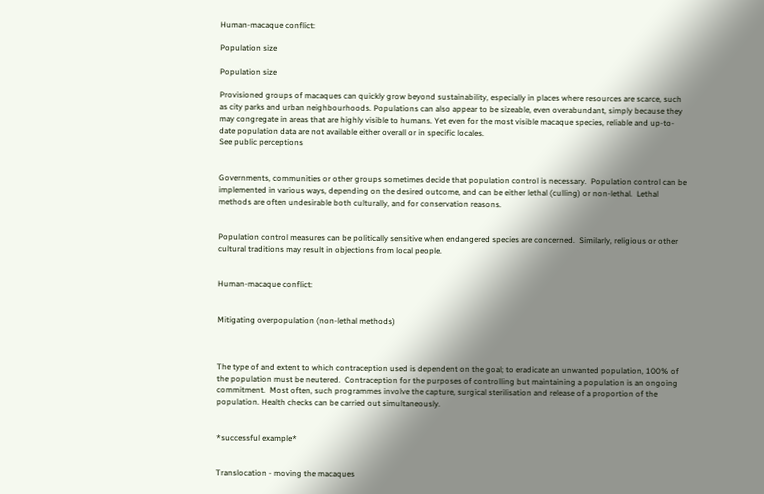Human-macaque conflict:

Population size

Population size

Provisioned groups of macaques can quickly grow beyond sustainability, especially in places where resources are scarce, such as city parks and urban neighbourhoods. Populations can also appear to be sizeable, even overabundant, simply because they may congregate in areas that are highly visible to humans. Yet even for the most visible macaque species, reliable and up-to-date population data are not available either overall or in specific locales.
See public perceptions


Governments, communities or other groups sometimes decide that population control is necessary.  Population control can be implemented in various ways, depending on the desired outcome, and can be either lethal (culling) or non-lethal.  Lethal methods are often undesirable both culturally, and for conservation reasons.


Population control measures can be politically sensitive when endangered species are concerned.  Similarly, religious or other cultural traditions may result in objections from local people.


Human-macaque conflict:


Mitigating overpopulation (non-lethal methods)



The type of and extent to which contraception used is dependent on the goal; to eradicate an unwanted population, 100% of the population must be neutered.  Contraception for the purposes of controlling but maintaining a population is an ongoing commitment.  Most often, such programmes involve the capture, surgical sterilisation and release of a proportion of the population. Health checks can be carried out simultaneously.


*successful example*


Translocation - moving the macaques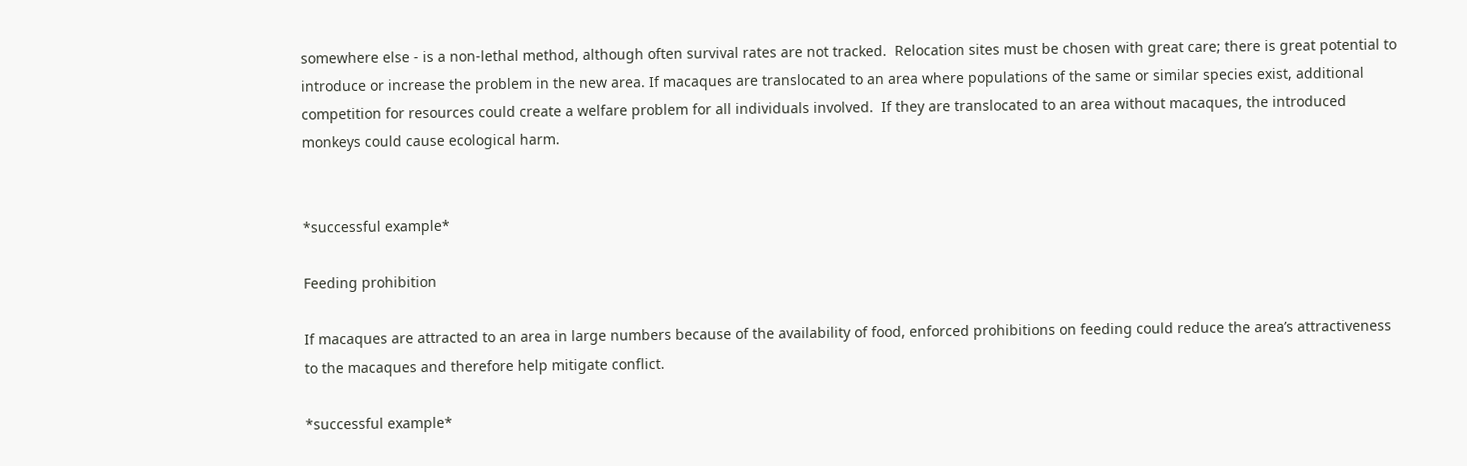somewhere else - is a non-lethal method, although often survival rates are not tracked.  Relocation sites must be chosen with great care; there is great potential to introduce or increase the problem in the new area. If macaques are translocated to an area where populations of the same or similar species exist, additional competition for resources could create a welfare problem for all individuals involved.  If they are translocated to an area without macaques, the introduced monkeys could cause ecological harm.


*successful example*

Feeding prohibition

If macaques are attracted to an area in large numbers because of the availability of food, enforced prohibitions on feeding could reduce the area’s attractiveness to the macaques and therefore help mitigate conflict.

*successful example*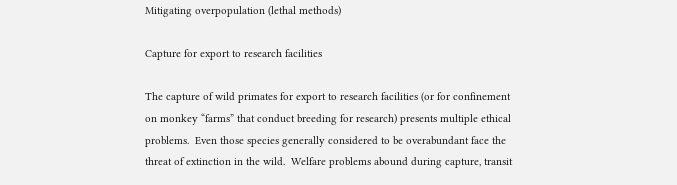Mitigating overpopulation (lethal methods)

Capture for export to research facilities

The capture of wild primates for export to research facilities (or for confinement on monkey “farms” that conduct breeding for research) presents multiple ethical problems.  Even those species generally considered to be overabundant face the threat of extinction in the wild.  Welfare problems abound during capture, transit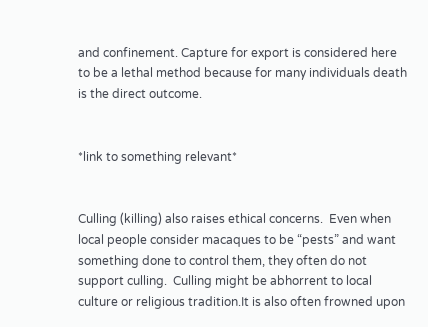and confinement. Capture for export is considered here to be a lethal method because for many individuals death is the direct outcome.


*link to something relevant*


Culling (killing) also raises ethical concerns.  Even when local people consider macaques to be “pests” and want something done to control them, they often do not support culling.  Culling might be abhorrent to local culture or religious tradition.It is also often frowned upon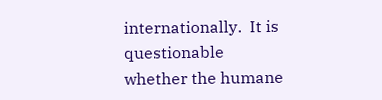internationally.  It is questionable whether the humane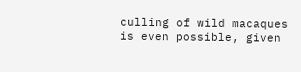culling of wild macaques is even possible, given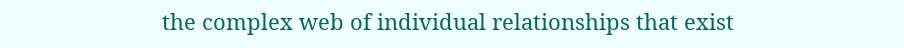the complex web of individual relationships that exist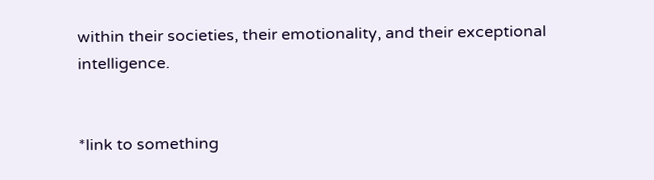within their societies, their emotionality, and their exceptional intelligence.


*link to something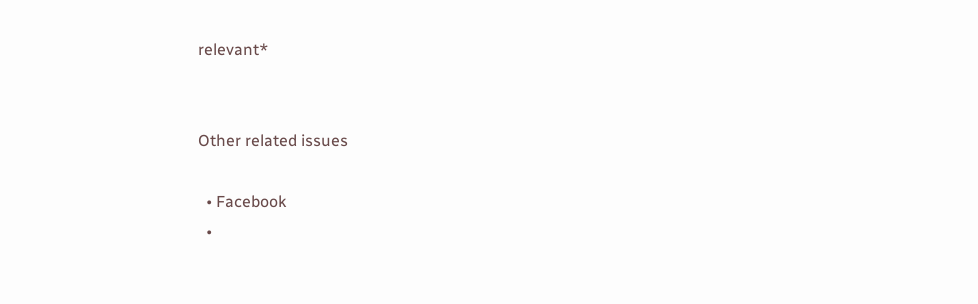relevant*


Other related issues

  • Facebook
  •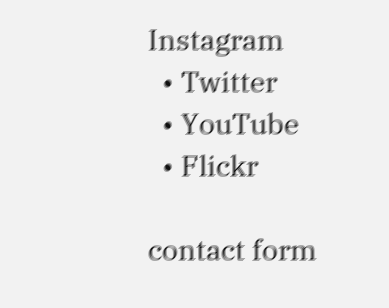Instagram
  • Twitter
  • YouTube
  • Flickr

contact form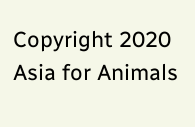Copyright 2020 Asia for Animals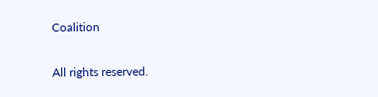Coalition

All rights reserved.